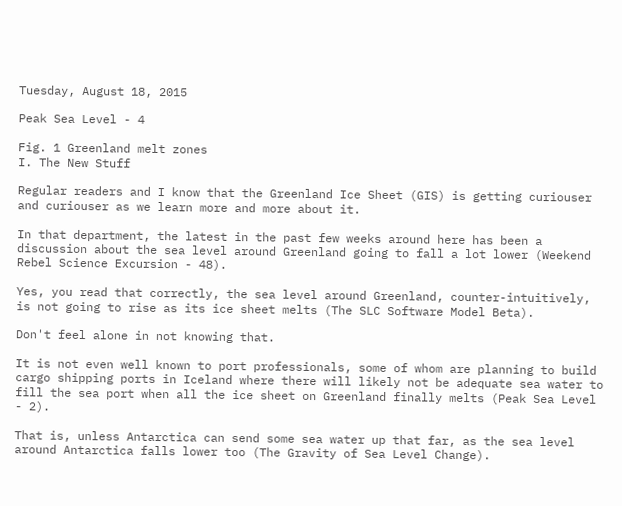Tuesday, August 18, 2015

Peak Sea Level - 4

Fig. 1 Greenland melt zones
I. The New Stuff

Regular readers and I know that the Greenland Ice Sheet (GIS) is getting curiouser and curiouser as we learn more and more about it.

In that department, the latest in the past few weeks around here has been a discussion about the sea level around Greenland going to fall a lot lower (Weekend Rebel Science Excursion - 48).

Yes, you read that correctly, the sea level around Greenland, counter-intuitively, is not going to rise as its ice sheet melts (The SLC Software Model Beta).

Don't feel alone in not knowing that.

It is not even well known to port professionals, some of whom are planning to build cargo shipping ports in Iceland where there will likely not be adequate sea water to fill the sea port when all the ice sheet on Greenland finally melts (Peak Sea Level - 2).

That is, unless Antarctica can send some sea water up that far, as the sea level around Antarctica falls lower too (The Gravity of Sea Level Change).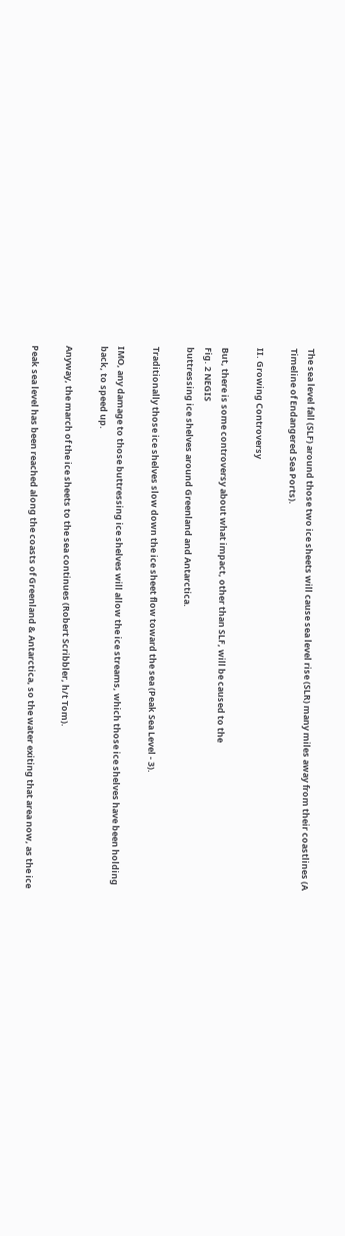The sea level fall (SLF) around those two ice sheets will cause sea level rise (SLR) many miles away from their coastlines (A Timeline of Endangered Sea Ports).

II. Growing Controversy

But, there is some controversy about what impact, other than SLF, will be caused to the
Fig. 2 NEGIS
buttressing ice shelves around Greenland and Antarctica.

Traditionally those ice shelves slow down the ice sheet flow toward the sea (Peak Sea Level - 3).

IMO, any damage to those buttressing ice shelves will allow the ice streams, which those ice shelves have been holding back, to speed up.

Anyway, the march of the ice sheets to the sea continues (Robert Scribbler, h/t Tom).

Peak sea level has been reached along the coasts of Greenland & Antarctica, so the water exiting that area now, as the ice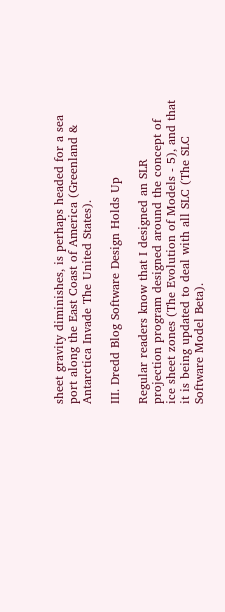sheet gravity diminishes, is perhaps headed for a sea port along the East Coast of America (Greenland & Antarctica Invade The United States).

III. Dredd Blog Software Design Holds Up

Regular readers know that I designed an SLR projection program designed around the concept of ice sheet zones (The Evolution of Models - 5), and that it is being updated to deal with all SLC (The SLC Software Model Beta).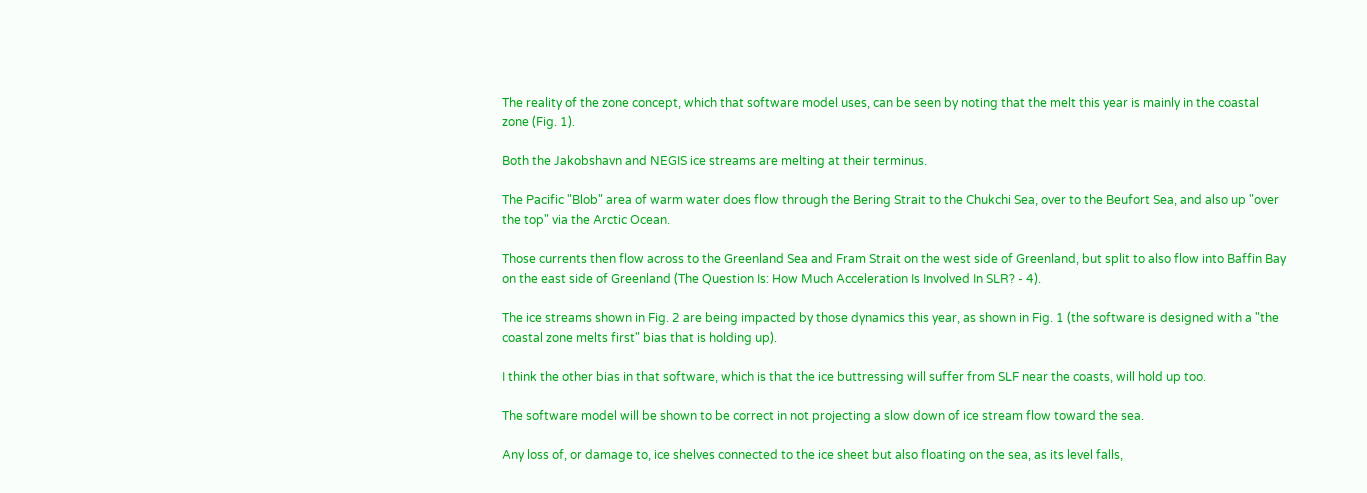The reality of the zone concept, which that software model uses, can be seen by noting that the melt this year is mainly in the coastal zone (Fig. 1).

Both the Jakobshavn and NEGIS ice streams are melting at their terminus.

The Pacific "Blob" area of warm water does flow through the Bering Strait to the Chukchi Sea, over to the Beufort Sea, and also up "over the top" via the Arctic Ocean.

Those currents then flow across to the Greenland Sea and Fram Strait on the west side of Greenland, but split to also flow into Baffin Bay on the east side of Greenland (The Question Is: How Much Acceleration Is Involved In SLR? - 4).

The ice streams shown in Fig. 2 are being impacted by those dynamics this year, as shown in Fig. 1 (the software is designed with a "the coastal zone melts first" bias that is holding up).

I think the other bias in that software, which is that the ice buttressing will suffer from SLF near the coasts, will hold up too.

The software model will be shown to be correct in not projecting a slow down of ice stream flow toward the sea.

Any loss of, or damage to, ice shelves connected to the ice sheet but also floating on the sea, as its level falls,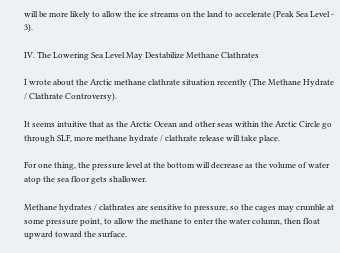will be more likely to allow the ice streams on the land to accelerate (Peak Sea Level - 3).

IV. The Lowering Sea Level May Destabilize Methane Clathrates

I wrote about the Arctic methane clathrate situation recently (The Methane Hydrate / Clathrate Controversy).

It seems intuitive that as the Arctic Ocean and other seas within the Arctic Circle go through SLF, more methane hydrate / clathrate release will take place.

For one thing, the pressure level at the bottom will decrease as the volume of water atop the sea floor gets shallower.

Methane hydrates / clathrates are sensitive to pressure, so the cages may crumble at some pressure point, to allow the methane to enter the water column, then float upward toward the surface.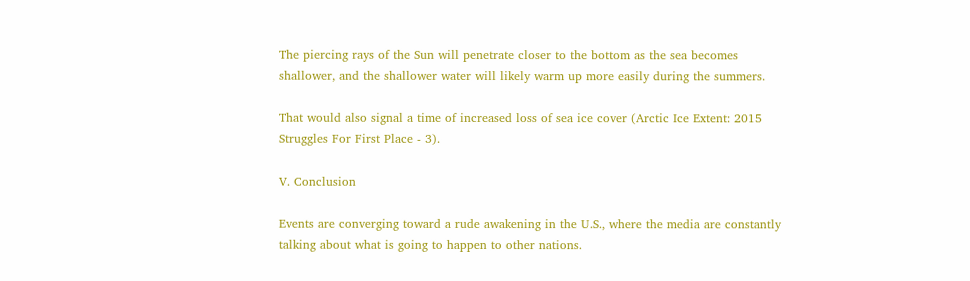The piercing rays of the Sun will penetrate closer to the bottom as the sea becomes shallower, and the shallower water will likely warm up more easily during the summers.

That would also signal a time of increased loss of sea ice cover (Arctic Ice Extent: 2015 Struggles For First Place - 3).

V. Conclusion

Events are converging toward a rude awakening in the U.S., where the media are constantly talking about what is going to happen to other nations.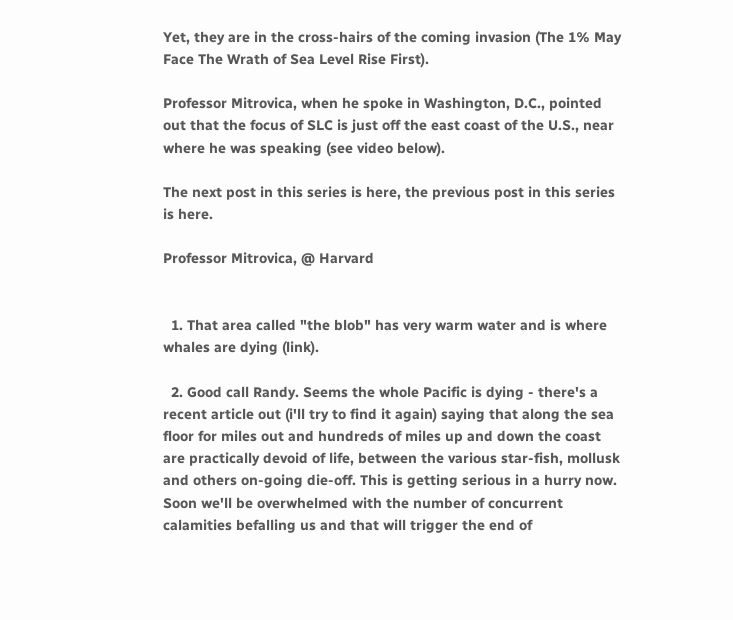Yet, they are in the cross-hairs of the coming invasion (The 1% May Face The Wrath of Sea Level Rise First).

Professor Mitrovica, when he spoke in Washington, D.C., pointed out that the focus of SLC is just off the east coast of the U.S., near where he was speaking (see video below).

The next post in this series is here, the previous post in this series is here.

Professor Mitrovica, @ Harvard


  1. That area called "the blob" has very warm water and is where whales are dying (link).

  2. Good call Randy. Seems the whole Pacific is dying - there's a recent article out (i'll try to find it again) saying that along the sea floor for miles out and hundreds of miles up and down the coast are practically devoid of life, between the various star-fish, mollusk and others on-going die-off. This is getting serious in a hurry now. Soon we'll be overwhelmed with the number of concurrent calamities befalling us and that will trigger the end of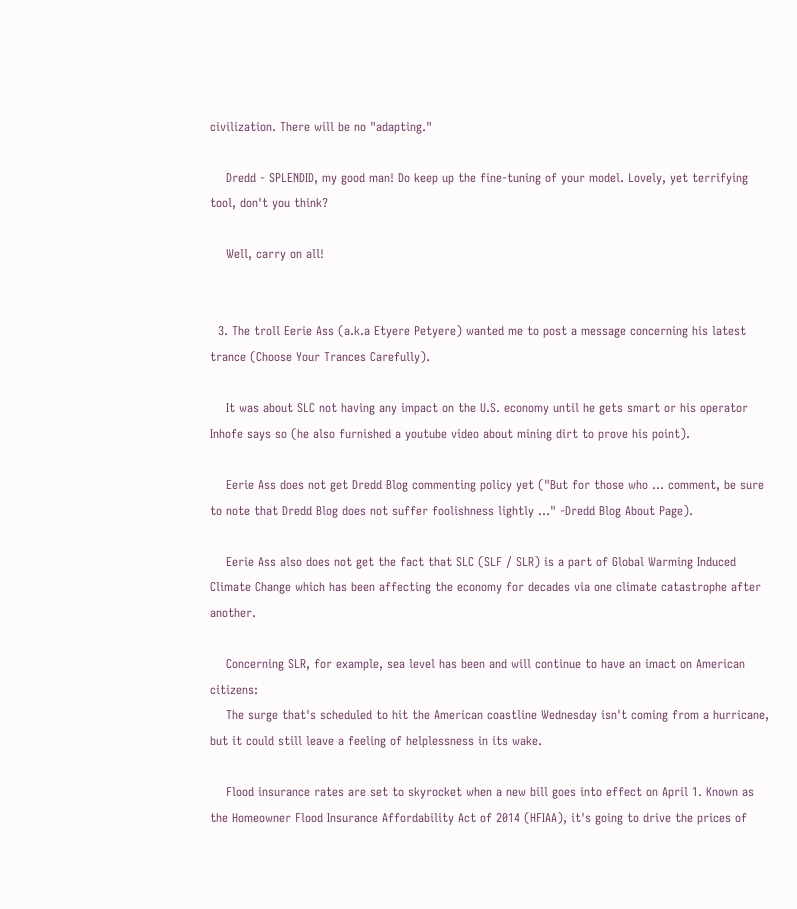civilization. There will be no "adapting."

    Dredd - SPLENDID, my good man! Do keep up the fine-tuning of your model. Lovely, yet terrifying tool, don't you think?

    Well, carry on all!


  3. The troll Eerie Ass (a.k.a Etyere Petyere) wanted me to post a message concerning his latest trance (Choose Your Trances Carefully).

    It was about SLC not having any impact on the U.S. economy until he gets smart or his operator Inhofe says so (he also furnished a youtube video about mining dirt to prove his point).

    Eerie Ass does not get Dredd Blog commenting policy yet ("But for those who ... comment, be sure to note that Dredd Blog does not suffer foolishness lightly ..." -Dredd Blog About Page).

    Eerie Ass also does not get the fact that SLC (SLF / SLR) is a part of Global Warming Induced Climate Change which has been affecting the economy for decades via one climate catastrophe after another.

    Concerning SLR, for example, sea level has been and will continue to have an imact on American citizens:
    The surge that's scheduled to hit the American coastline Wednesday isn't coming from a hurricane, but it could still leave a feeling of helplessness in its wake.

    Flood insurance rates are set to skyrocket when a new bill goes into effect on April 1. Known as the Homeowner Flood Insurance Affordability Act of 2014 (HFIAA), it's going to drive the prices of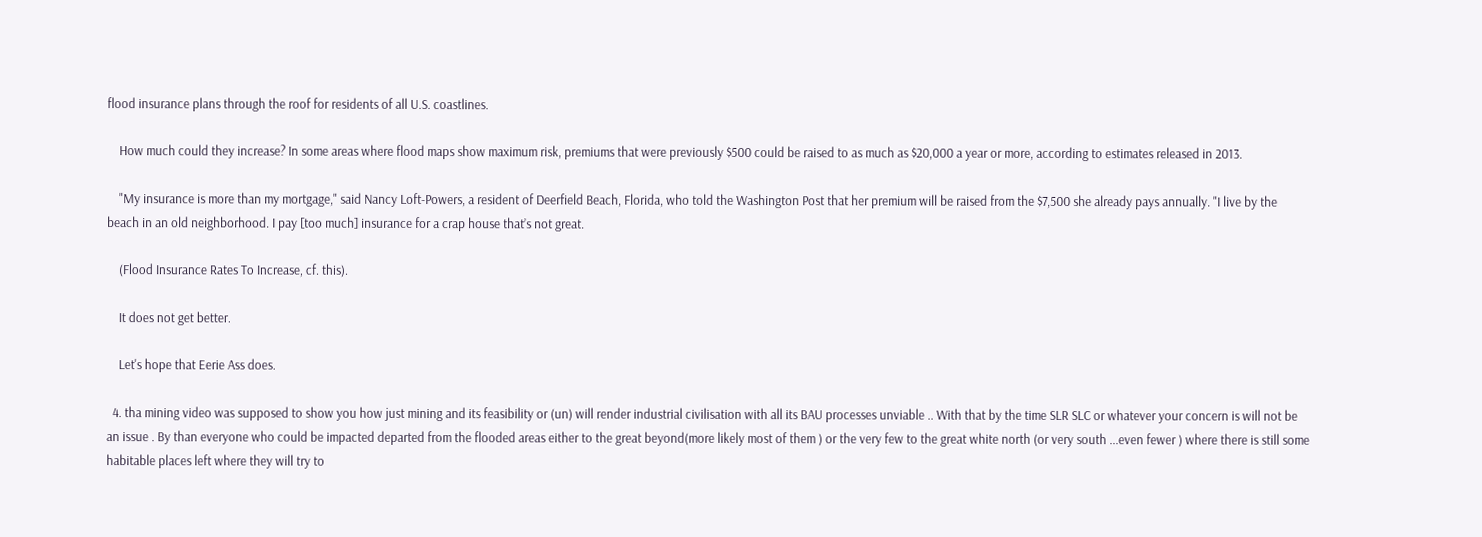flood insurance plans through the roof for residents of all U.S. coastlines.

    How much could they increase? In some areas where flood maps show maximum risk, premiums that were previously $500 could be raised to as much as $20,000 a year or more, according to estimates released in 2013.

    "My insurance is more than my mortgage," said Nancy Loft-Powers, a resident of Deerfield Beach, Florida, who told the Washington Post that her premium will be raised from the $7,500 she already pays annually. "I live by the beach in an old neighborhood. I pay [too much] insurance for a crap house that’s not great.

    (Flood Insurance Rates To Increase, cf. this).

    It does not get better.

    Let's hope that Eerie Ass does.

  4. tha mining video was supposed to show you how just mining and its feasibility or (un) will render industrial civilisation with all its BAU processes unviable .. With that by the time SLR SLC or whatever your concern is will not be an issue . By than everyone who could be impacted departed from the flooded areas either to the great beyond(more likely most of them ) or the very few to the great white north (or very south ...even fewer ) where there is still some habitable places left where they will try to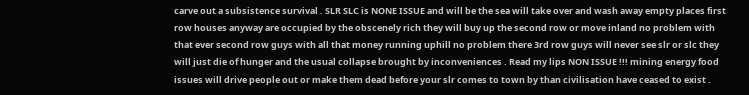carve out a subsistence survival . SLR SLC is NONE ISSUE and will be the sea will take over and wash away empty places first row houses anyway are occupied by the obscenely rich they will buy up the second row or move inland no problem with that ever second row guys with all that money running uphill no problem there 3rd row guys will never see slr or slc they will just die of hunger and the usual collapse brought by inconveniences . Read my lips NON ISSUE !!! mining energy food issues will drive people out or make them dead before your slr comes to town by than civilisation have ceased to exist .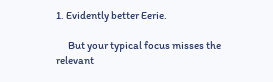1. Evidently better Eerie.

      But your typical focus misses the relevant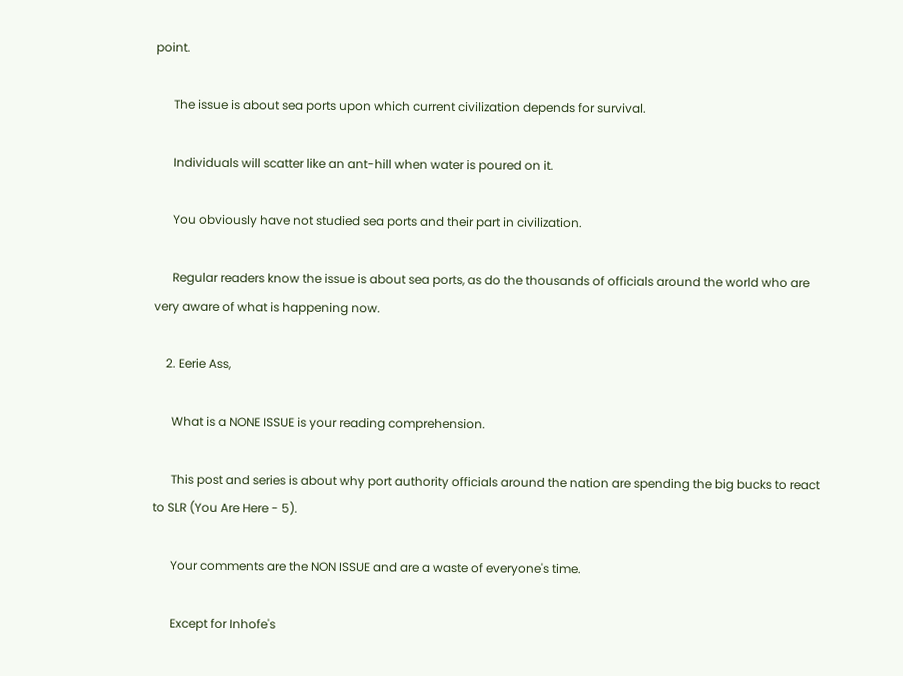point.

      The issue is about sea ports upon which current civilization depends for survival.

      Individuals will scatter like an ant-hill when water is poured on it.

      You obviously have not studied sea ports and their part in civilization.

      Regular readers know the issue is about sea ports, as do the thousands of officials around the world who are very aware of what is happening now.

    2. Eerie Ass,

      What is a NONE ISSUE is your reading comprehension.

      This post and series is about why port authority officials around the nation are spending the big bucks to react to SLR (You Are Here - 5).

      Your comments are the NON ISSUE and are a waste of everyone's time.

      Except for Inhofe's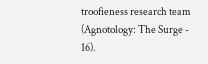troofieness research team (Agnotology: The Surge - 16).